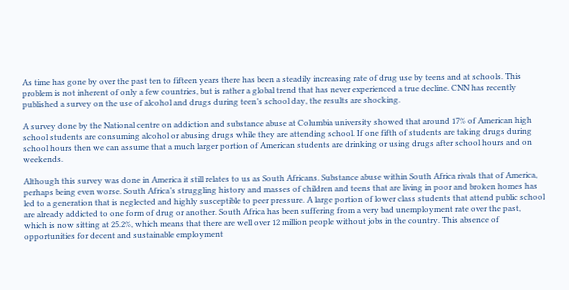As time has gone by over the past ten to fifteen years there has been a steadily increasing rate of drug use by teens and at schools. This problem is not inherent of only a few countries, but is rather a global trend that has never experienced a true decline. CNN has recently published a survey on the use of alcohol and drugs during teen’s school day, the results are shocking.

A survey done by the National centre on addiction and substance abuse at Columbia university showed that around 17% of American high school students are consuming alcohol or abusing drugs while they are attending school. If one fifth of students are taking drugs during school hours then we can assume that a much larger portion of American students are drinking or using drugs after school hours and on weekends.

Although this survey was done in America it still relates to us as South Africans. Substance abuse within South Africa rivals that of America, perhaps being even worse. South Africa’s struggling history and masses of children and teens that are living in poor and broken homes has led to a generation that is neglected and highly susceptible to peer pressure. A large portion of lower class students that attend public school are already addicted to one form of drug or another. South Africa has been suffering from a very bad unemployment rate over the past, which is now sitting at 25.2%, which means that there are well over 12 million people without jobs in the country. This absence of opportunities for decent and sustainable employment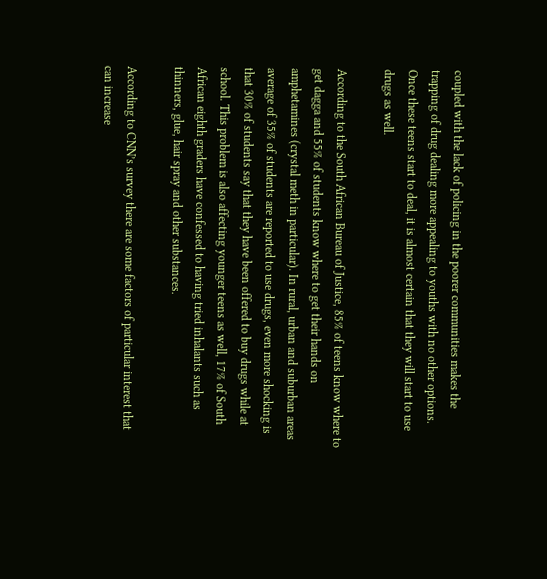coupled with the lack of policing in the poorer communities makes the trapping of drug dealing more appealing to youths with no other options. Once these teens start to deal, it is almost certain that they will start to use drugs as well.

According to the South African Bureau of Justice, 85% of teens know where to get dagga and 55% of students know where to get their hands on amphetamines (crystal meth in particular). In rural, urban and suburban areas average of 35% of students are reported to use drugs, even more shocking is that 30% of students say that they have been offered to buy drugs while at school. This problem is also affecting younger teens as well, 17% of South African eighth graders have confessed to having tried inhalants such as thinners, glue, hair spray and other substances.

According to CNN’s survey there are some factors of particular interest that can increase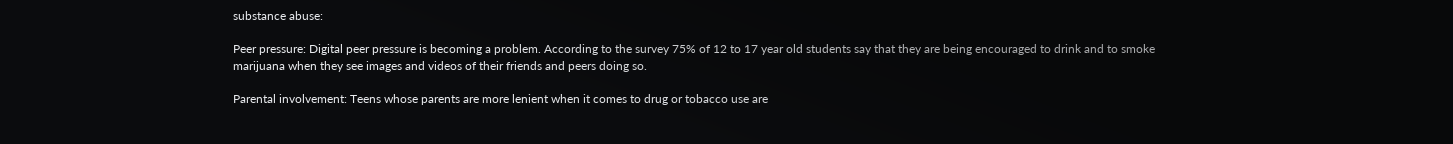substance abuse:

Peer pressure: Digital peer pressure is becoming a problem. According to the survey 75% of 12 to 17 year old students say that they are being encouraged to drink and to smoke marijuana when they see images and videos of their friends and peers doing so.

Parental involvement: Teens whose parents are more lenient when it comes to drug or tobacco use are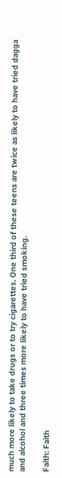much more likely to take drugs or to try cigarettes. One third of these teens are twice as likely to have tried dagga and alcohol and three times more likely to have tried smoking.

Faith: Faith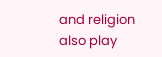and religion also play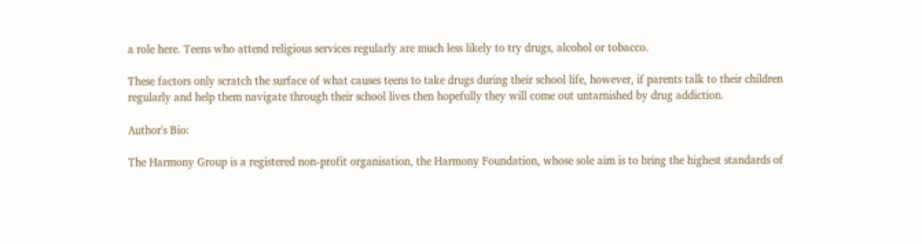a role here. Teens who attend religious services regularly are much less likely to try drugs, alcohol or tobacco.

These factors only scratch the surface of what causes teens to take drugs during their school life, however, if parents talk to their children regularly and help them navigate through their school lives then hopefully they will come out untarnished by drug addiction.

Author's Bio:

The Harmony Group is a registered non-profit organisation, the Harmony Foundation, whose sole aim is to bring the highest standards of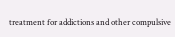treatment for addictions and other compulsive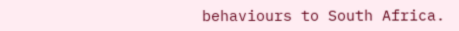behaviours to South Africa.